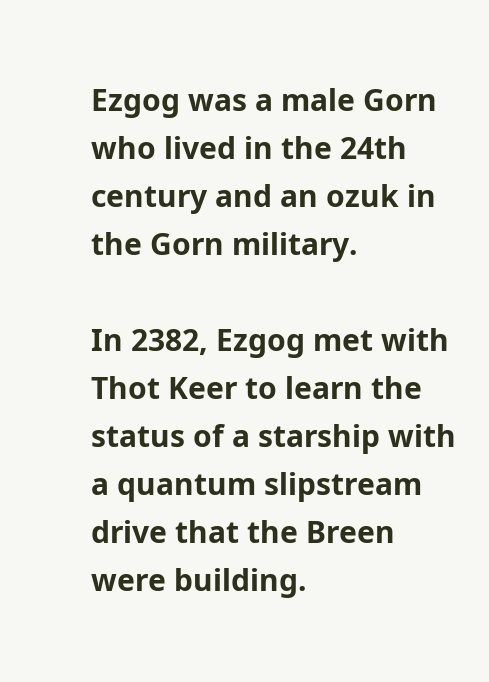Ezgog was a male Gorn who lived in the 24th century and an ozuk in the Gorn military.

In 2382, Ezgog met with Thot Keer to learn the status of a starship with a quantum slipstream drive that the Breen were building.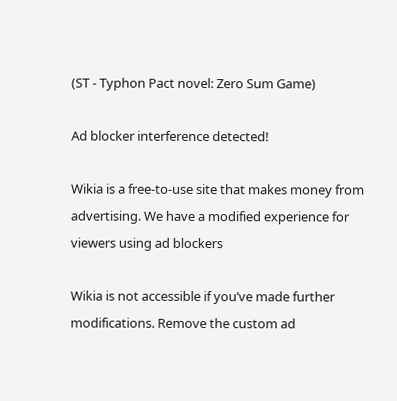(ST - Typhon Pact novel: Zero Sum Game)

Ad blocker interference detected!

Wikia is a free-to-use site that makes money from advertising. We have a modified experience for viewers using ad blockers

Wikia is not accessible if you’ve made further modifications. Remove the custom ad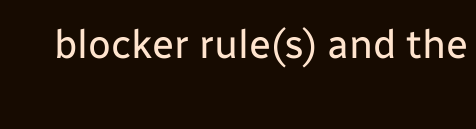blocker rule(s) and the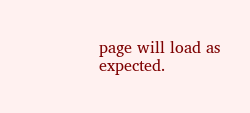page will load as expected.